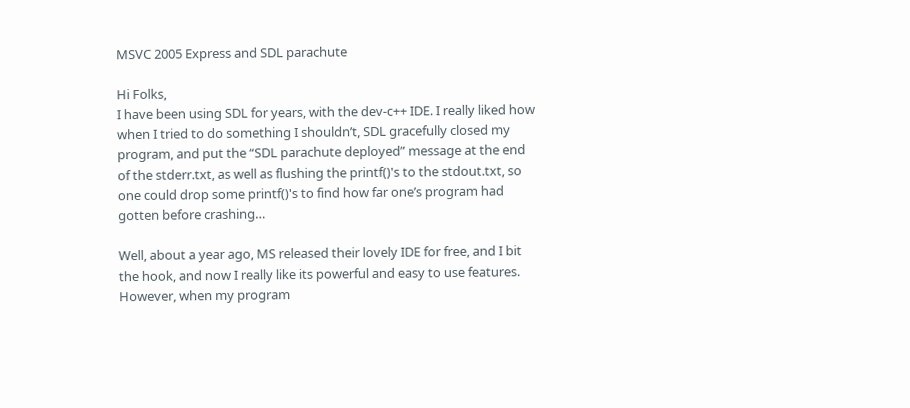MSVC 2005 Express and SDL parachute

Hi Folks,
I have been using SDL for years, with the dev-c++ IDE. I really liked how when I tried to do something I shouldn’t, SDL gracefully closed my program, and put the “SDL parachute deployed” message at the end of the stderr.txt, as well as flushing the printf()'s to the stdout.txt, so one could drop some printf()'s to find how far one’s program had gotten before crashing…

Well, about a year ago, MS released their lovely IDE for free, and I bit the hook, and now I really like its powerful and easy to use features. However, when my program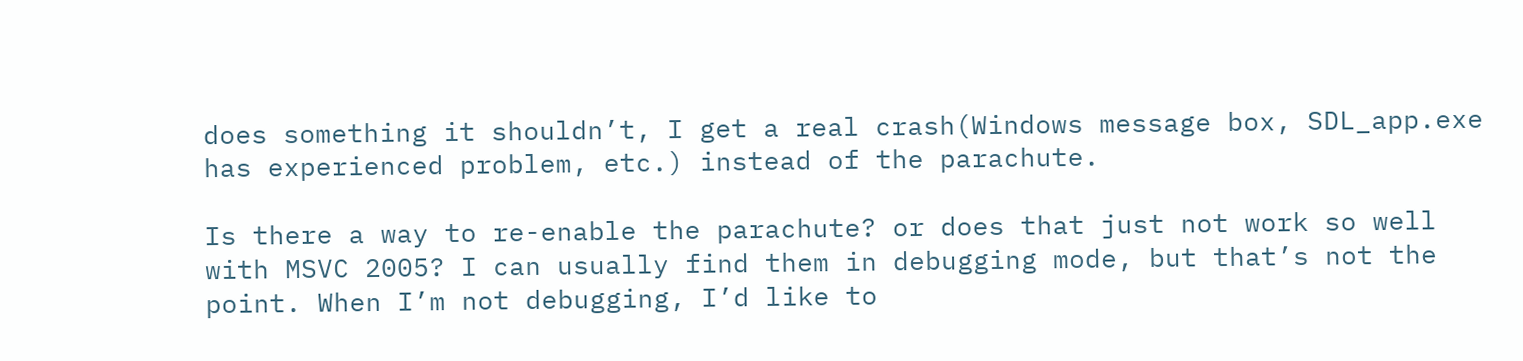does something it shouldn’t, I get a real crash(Windows message box, SDL_app.exe has experienced problem, etc.) instead of the parachute.

Is there a way to re-enable the parachute? or does that just not work so well with MSVC 2005? I can usually find them in debugging mode, but that’s not the point. When I’m not debugging, I’d like to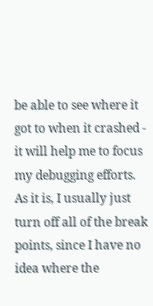be able to see where it got to when it crashed - it will help me to focus my debugging efforts. As it is, I usually just turn off all of the break points, since I have no idea where the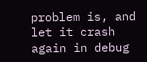problem is, and let it crash again in debug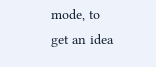mode, to get an idea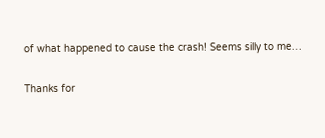of what happened to cause the crash! Seems silly to me…

Thanks for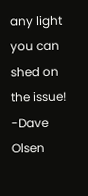any light you can shed on the issue!
-Dave Olsen